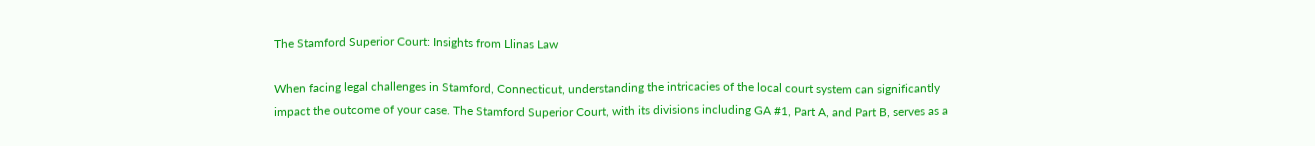The Stamford Superior Court: Insights from Llinas Law

When facing legal challenges in Stamford, Connecticut, understanding the intricacies of the local court system can significantly impact the outcome of your case. The Stamford Superior Court, with its divisions including GA #1, Part A, and Part B, serves as a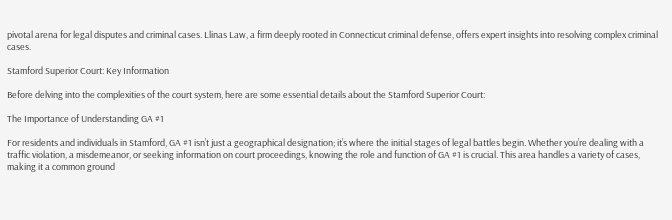pivotal arena for legal disputes and criminal cases. Llinas Law, a firm deeply rooted in Connecticut criminal defense, offers expert insights into resolving complex criminal cases.

Stamford Superior Court: Key Information

Before delving into the complexities of the court system, here are some essential details about the Stamford Superior Court:

The Importance of Understanding GA #1

For residents and individuals in Stamford, GA #1 isn’t just a geographical designation; it’s where the initial stages of legal battles begin. Whether you’re dealing with a traffic violation, a misdemeanor, or seeking information on court proceedings, knowing the role and function of GA #1 is crucial. This area handles a variety of cases, making it a common ground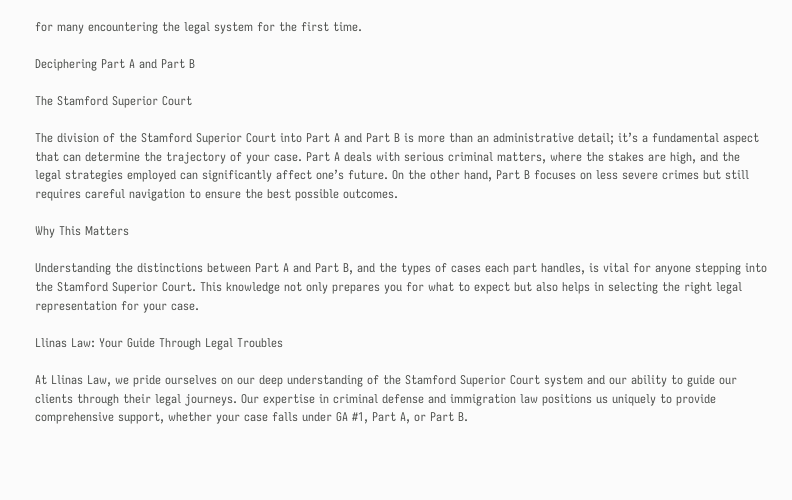for many encountering the legal system for the first time.

Deciphering Part A and Part B

The Stamford Superior Court

The division of the Stamford Superior Court into Part A and Part B is more than an administrative detail; it’s a fundamental aspect that can determine the trajectory of your case. Part A deals with serious criminal matters, where the stakes are high, and the legal strategies employed can significantly affect one’s future. On the other hand, Part B focuses on less severe crimes but still requires careful navigation to ensure the best possible outcomes.

Why This Matters

Understanding the distinctions between Part A and Part B, and the types of cases each part handles, is vital for anyone stepping into the Stamford Superior Court. This knowledge not only prepares you for what to expect but also helps in selecting the right legal representation for your case.

Llinas Law: Your Guide Through Legal Troubles

At Llinas Law, we pride ourselves on our deep understanding of the Stamford Superior Court system and our ability to guide our clients through their legal journeys. Our expertise in criminal defense and immigration law positions us uniquely to provide comprehensive support, whether your case falls under GA #1, Part A, or Part B.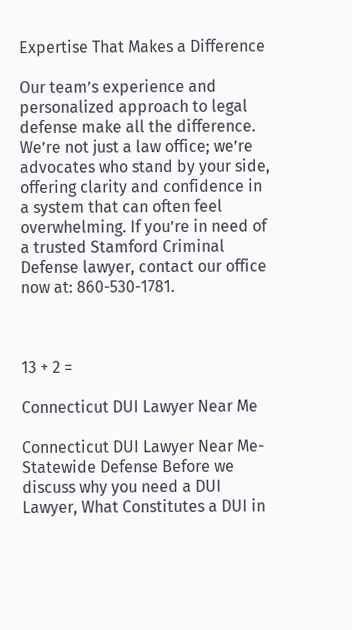Expertise That Makes a Difference

Our team’s experience and personalized approach to legal defense make all the difference. We’re not just a law office; we’re advocates who stand by your side, offering clarity and confidence in a system that can often feel overwhelming. If you’re in need of a trusted Stamford Criminal Defense lawyer, contact our office now at: 860-530-1781.



13 + 2 =

Connecticut DUI Lawyer Near Me

Connecticut DUI Lawyer Near Me- Statewide Defense Before we discuss why you need a DUI Lawyer, What Constitutes a DUI in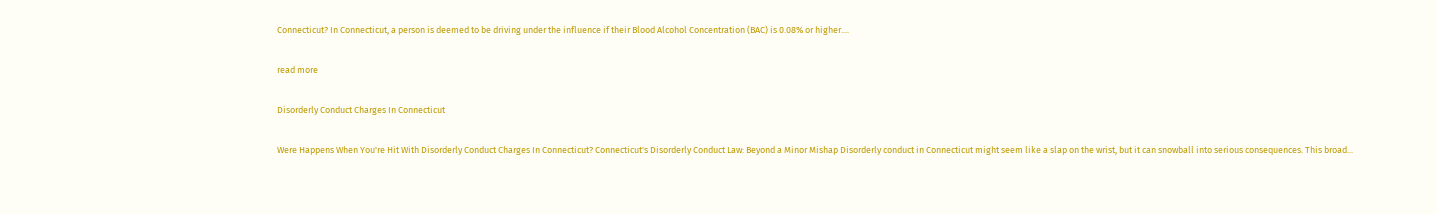Connecticut? In Connecticut, a person is deemed to be driving under the influence if their Blood Alcohol Concentration (BAC) is 0.08% or higher....

read more

Disorderly Conduct Charges In Connecticut

Were Happens When You're Hit With Disorderly Conduct Charges In Connecticut? Connecticut's Disorderly Conduct Law: Beyond a Minor Mishap Disorderly conduct in Connecticut might seem like a slap on the wrist, but it can snowball into serious consequences. This broad...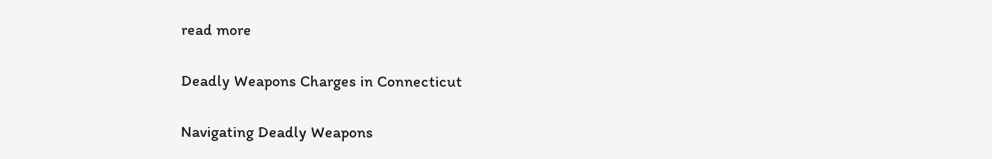read more

Deadly Weapons Charges in Connecticut

Navigating Deadly Weapons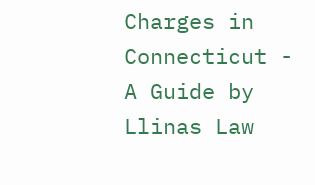Charges in Connecticut - A Guide by Llinas Law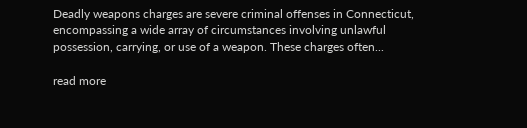Deadly weapons charges are severe criminal offenses in Connecticut, encompassing a wide array of circumstances involving unlawful possession, carrying, or use of a weapon. These charges often...

read more